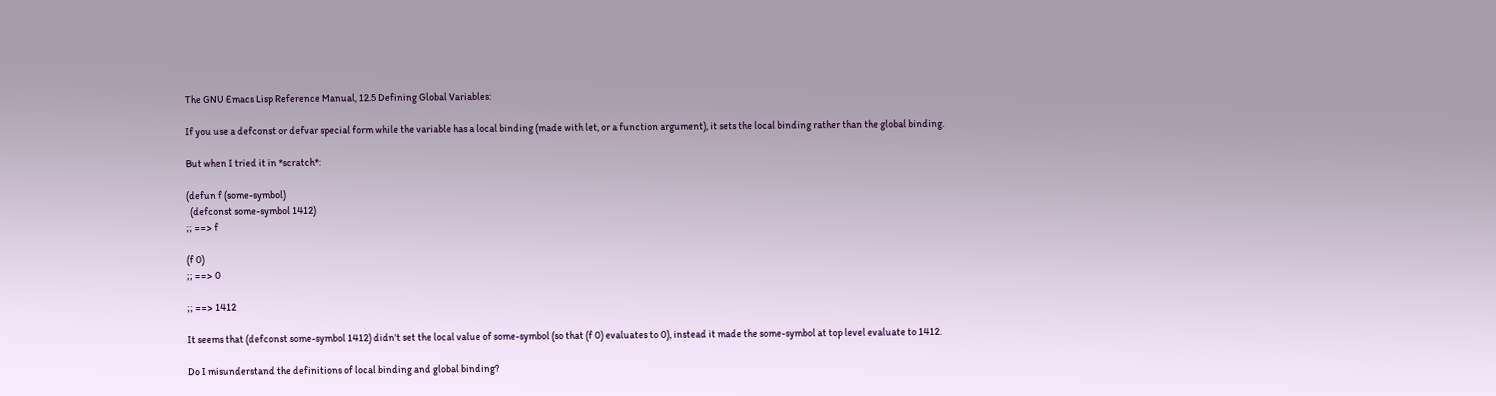The GNU Emacs Lisp Reference Manual, 12.5 Defining Global Variables:

If you use a defconst or defvar special form while the variable has a local binding (made with let, or a function argument), it sets the local binding rather than the global binding.

But when I tried it in *scratch*:

(defun f (some-symbol)
  (defconst some-symbol 1412)
;; ==> f

(f 0)
;; ==> 0

;; ==> 1412

It seems that (defconst some-symbol 1412) didn't set the local value of some-symbol (so that (f 0) evaluates to 0), instead it made the some-symbol at top level evaluate to 1412.

Do I misunderstand the definitions of local binding and global binding?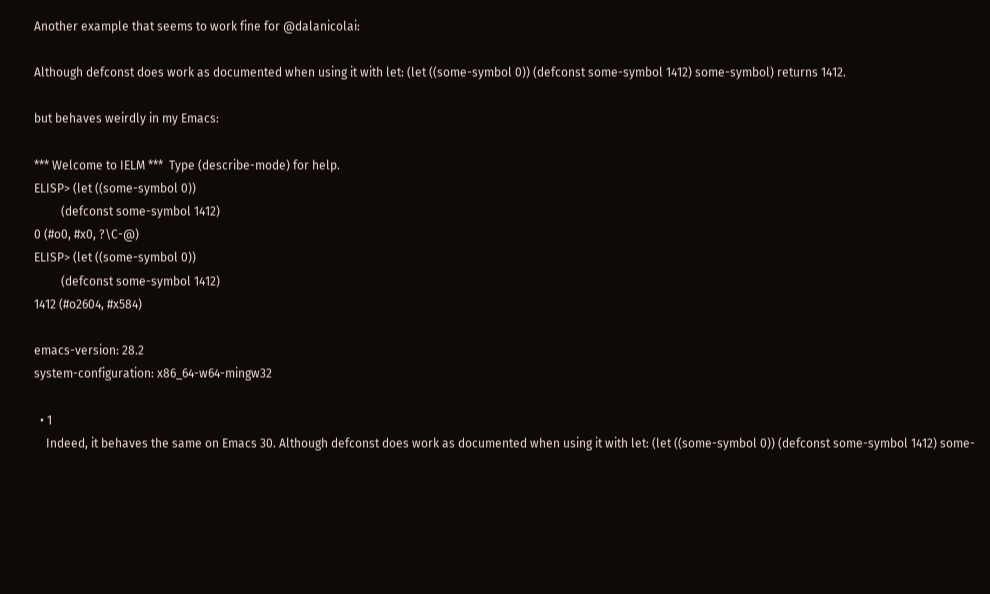Another example that seems to work fine for @dalanicolai:

Although defconst does work as documented when using it with let: (let ((some-symbol 0)) (defconst some-symbol 1412) some-symbol) returns 1412.

but behaves weirdly in my Emacs:

*** Welcome to IELM ***  Type (describe-mode) for help.
ELISP> (let ((some-symbol 0))
         (defconst some-symbol 1412)
0 (#o0, #x0, ?\C-@)
ELISP> (let ((some-symbol 0))
         (defconst some-symbol 1412)
1412 (#o2604, #x584)

emacs-version: 28.2
system-configuration: x86_64-w64-mingw32

  • 1
    Indeed, it behaves the same on Emacs 30. Although defconst does work as documented when using it with let: (let ((some-symbol 0)) (defconst some-symbol 1412) some-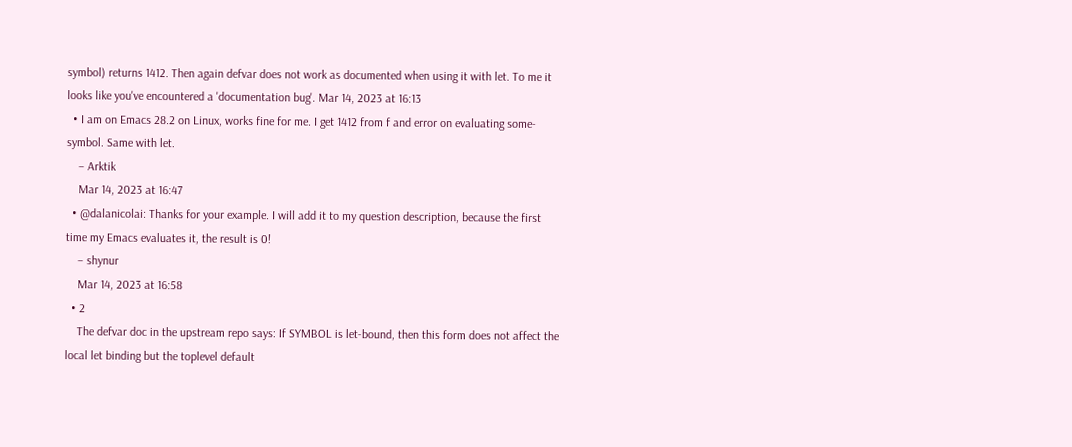symbol) returns 1412. Then again defvar does not work as documented when using it with let. To me it looks like you've encountered a 'documentation bug'. Mar 14, 2023 at 16:13
  • I am on Emacs 28.2 on Linux, works fine for me. I get 1412 from f and error on evaluating some-symbol. Same with let.
    – Arktik
    Mar 14, 2023 at 16:47
  • @dalanicolai: Thanks for your example. I will add it to my question description, because the first time my Emacs evaluates it, the result is 0!
    – shynur
    Mar 14, 2023 at 16:58
  • 2
    The defvar doc in the upstream repo says: If SYMBOL is let-bound, then this form does not affect the local let binding but the toplevel default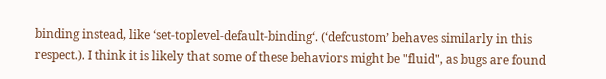binding instead, like ‘set-toplevel-default-binding‘. (‘defcustom’ behaves similarly in this respect.). I think it is likely that some of these behaviors might be "fluid", as bugs are found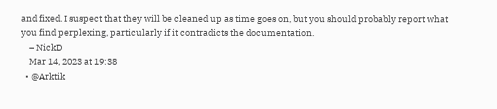and fixed. I suspect that they will be cleaned up as time goes on, but you should probably report what you find perplexing, particularly if it contradicts the documentation.
    – NickD
    Mar 14, 2023 at 19:38
  • @Arktik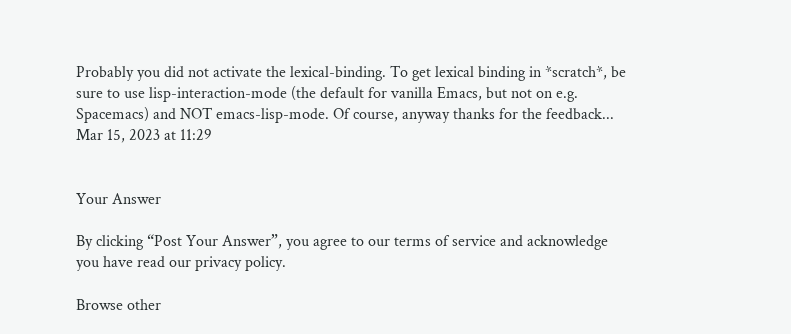Probably you did not activate the lexical-binding. To get lexical binding in *scratch*, be sure to use lisp-interaction-mode (the default for vanilla Emacs, but not on e.g. Spacemacs) and NOT emacs-lisp-mode. Of course, anyway thanks for the feedback... Mar 15, 2023 at 11:29


Your Answer

By clicking “Post Your Answer”, you agree to our terms of service and acknowledge you have read our privacy policy.

Browse other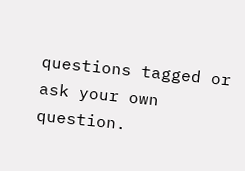questions tagged or ask your own question.